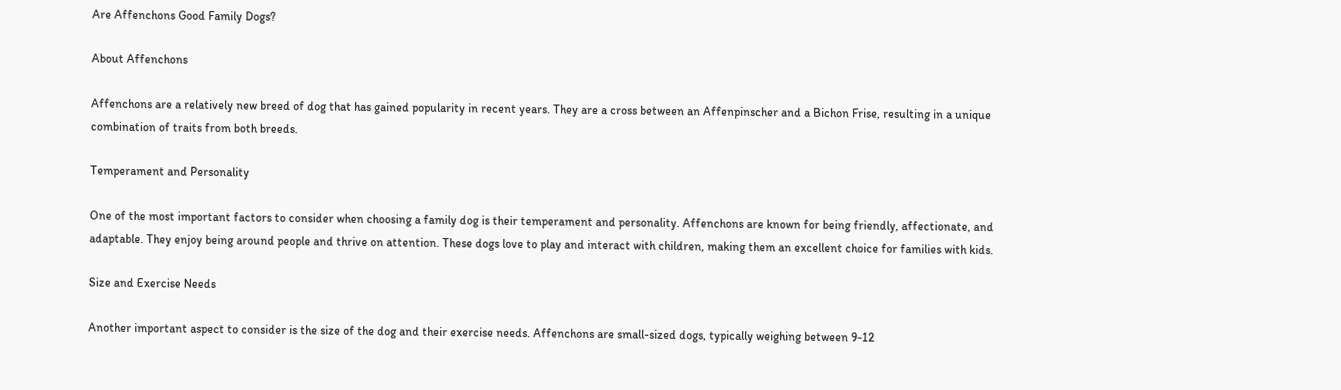Are Affenchons Good Family Dogs?

About Affenchons

Affenchons are a relatively new breed of dog that has gained popularity in recent years. They are a cross between an Affenpinscher and a Bichon Frise, resulting in a unique combination of traits from both breeds.

Temperament and Personality

One of the most important factors to consider when choosing a family dog is their temperament and personality. Affenchons are known for being friendly, affectionate, and adaptable. They enjoy being around people and thrive on attention. These dogs love to play and interact with children, making them an excellent choice for families with kids.

Size and Exercise Needs

Another important aspect to consider is the size of the dog and their exercise needs. Affenchons are small-sized dogs, typically weighing between 9-12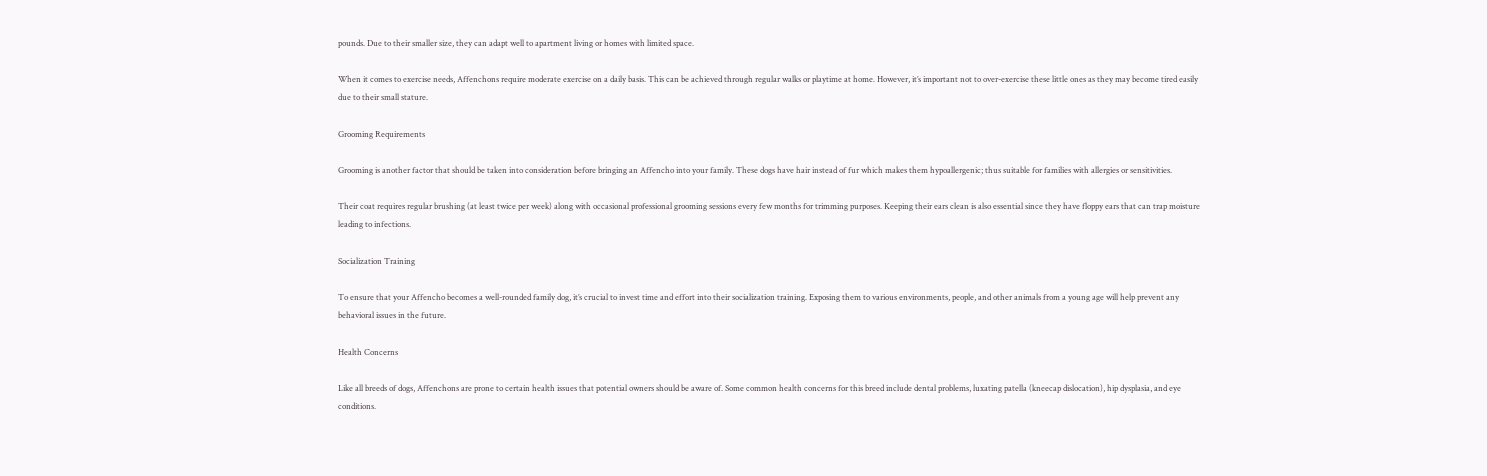pounds. Due to their smaller size, they can adapt well to apartment living or homes with limited space.

When it comes to exercise needs, Affenchons require moderate exercise on a daily basis. This can be achieved through regular walks or playtime at home. However, it’s important not to over-exercise these little ones as they may become tired easily due to their small stature.

Grooming Requirements

Grooming is another factor that should be taken into consideration before bringing an Affencho into your family. These dogs have hair instead of fur which makes them hypoallergenic; thus suitable for families with allergies or sensitivities.

Their coat requires regular brushing (at least twice per week) along with occasional professional grooming sessions every few months for trimming purposes. Keeping their ears clean is also essential since they have floppy ears that can trap moisture leading to infections.

Socialization Training

To ensure that your Affencho becomes a well-rounded family dog, it’s crucial to invest time and effort into their socialization training. Exposing them to various environments, people, and other animals from a young age will help prevent any behavioral issues in the future.

Health Concerns

Like all breeds of dogs, Affenchons are prone to certain health issues that potential owners should be aware of. Some common health concerns for this breed include dental problems, luxating patella (kneecap dislocation), hip dysplasia, and eye conditions.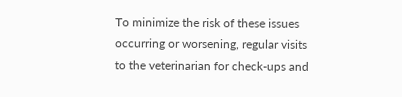To minimize the risk of these issues occurring or worsening, regular visits to the veterinarian for check-ups and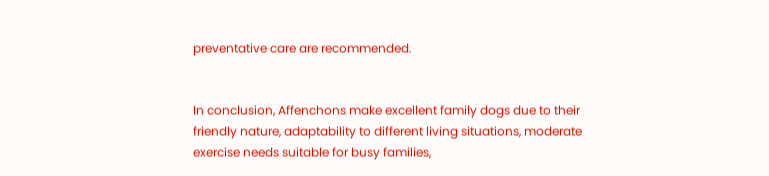preventative care are recommended.


In conclusion, Affenchons make excellent family dogs due to their friendly nature, adaptability to different living situations, moderate exercise needs suitable for busy families,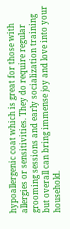hypoallergenic coat which is great for those with allergies or sensitivities. They do require regular grooming sessions and early socialization training but overall can bring immense joy and love into your household.